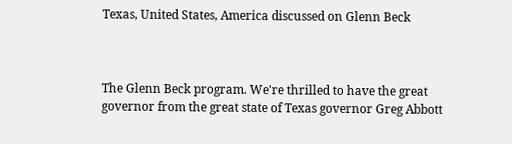Texas, United States, America discussed on Glenn Beck



The Glenn Beck program. We're thrilled to have the great governor from the great state of Texas governor Greg Abbott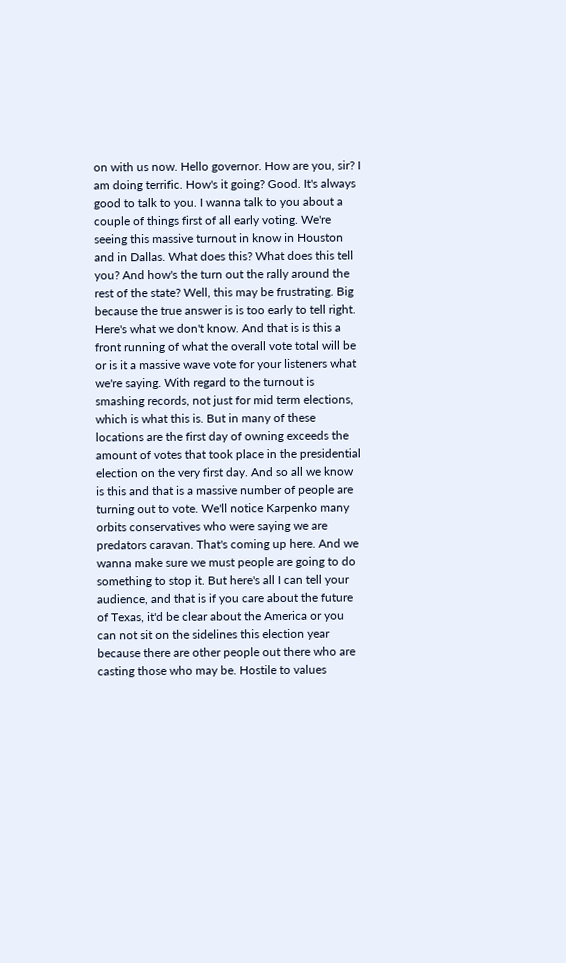on with us now. Hello governor. How are you, sir? I am doing terrific. How's it going? Good. It's always good to talk to you. I wanna talk to you about a couple of things first of all early voting. We're seeing this massive turnout in know in Houston and in Dallas. What does this? What does this tell you? And how's the turn out the rally around the rest of the state? Well, this may be frustrating. Big because the true answer is is too early to tell right. Here's what we don't know. And that is is this a front running of what the overall vote total will be or is it a massive wave vote for your listeners what we're saying. With regard to the turnout is smashing records, not just for mid term elections, which is what this is. But in many of these locations are the first day of owning exceeds the amount of votes that took place in the presidential election on the very first day. And so all we know is this and that is a massive number of people are turning out to vote. We'll notice Karpenko many orbits conservatives who were saying we are predators caravan. That's coming up here. And we wanna make sure we must people are going to do something to stop it. But here's all I can tell your audience, and that is if you care about the future of Texas, it'd be clear about the America or you can not sit on the sidelines this election year because there are other people out there who are casting those who may be. Hostile to values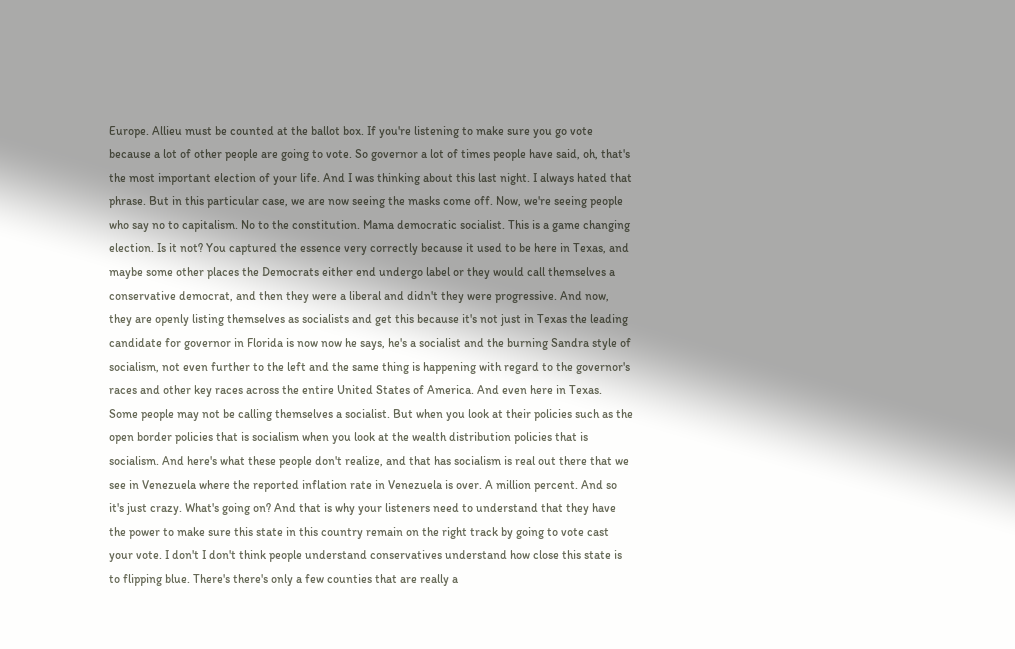Europe. Allieu must be counted at the ballot box. If you're listening to make sure you go vote because a lot of other people are going to vote. So governor a lot of times people have said, oh, that's the most important election of your life. And I was thinking about this last night. I always hated that phrase. But in this particular case, we are now seeing the masks come off. Now, we're seeing people who say no to capitalism. No to the constitution. Mama democratic socialist. This is a game changing election. Is it not? You captured the essence very correctly because it used to be here in Texas, and maybe some other places the Democrats either end undergo label or they would call themselves a conservative democrat, and then they were a liberal and didn't they were progressive. And now, they are openly listing themselves as socialists and get this because it's not just in Texas the leading candidate for governor in Florida is now now he says, he's a socialist and the burning Sandra style of socialism, not even further to the left and the same thing is happening with regard to the governor's races and other key races across the entire United States of America. And even here in Texas. Some people may not be calling themselves a socialist. But when you look at their policies such as the open border policies that is socialism when you look at the wealth distribution policies that is socialism. And here's what these people don't realize, and that has socialism is real out there that we see in Venezuela where the reported inflation rate in Venezuela is over. A million percent. And so it's just crazy. What's going on? And that is why your listeners need to understand that they have the power to make sure this state in this country remain on the right track by going to vote cast your vote. I don't I don't think people understand conservatives understand how close this state is to flipping blue. There's there's only a few counties that are really a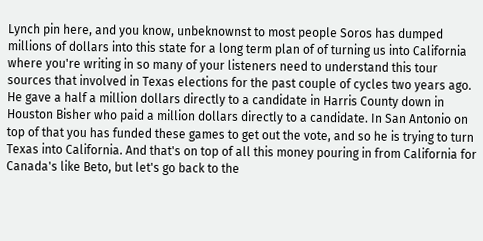Lynch pin here, and you know, unbeknownst to most people Soros has dumped millions of dollars into this state for a long term plan of of turning us into California where you're writing in so many of your listeners need to understand this tour sources that involved in Texas elections for the past couple of cycles two years ago. He gave a half a million dollars directly to a candidate in Harris County down in Houston Bisher who paid a million dollars directly to a candidate. In San Antonio on top of that you has funded these games to get out the vote, and so he is trying to turn Texas into California. And that's on top of all this money pouring in from California for Canada's like Beto, but let's go back to the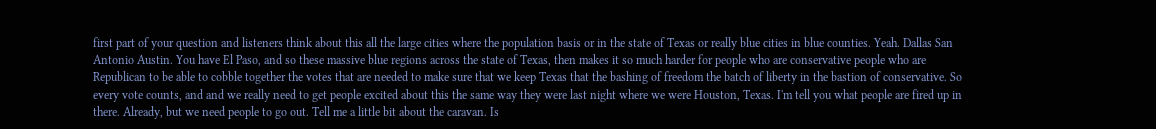first part of your question and listeners think about this all the large cities where the population basis or in the state of Texas or really blue cities in blue counties. Yeah. Dallas San Antonio Austin. You have El Paso, and so these massive blue regions across the state of Texas, then makes it so much harder for people who are conservative people who are Republican to be able to cobble together the votes that are needed to make sure that we keep Texas that the bashing of freedom the batch of liberty in the bastion of conservative. So every vote counts, and and we really need to get people excited about this the same way they were last night where we were Houston, Texas. I'm tell you what people are fired up in there. Already, but we need people to go out. Tell me a little bit about the caravan. Is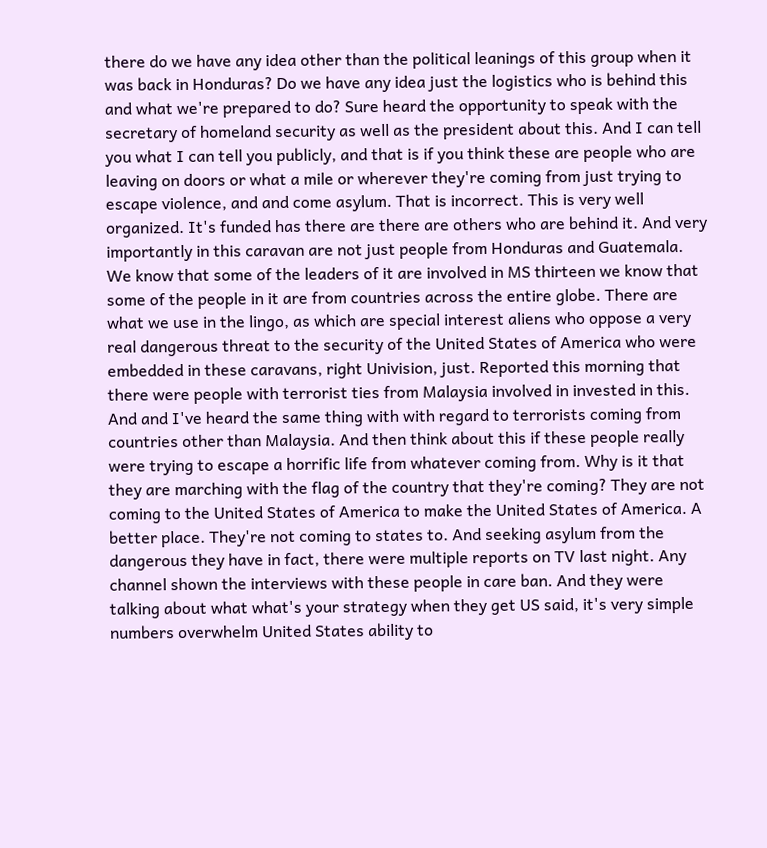there do we have any idea other than the political leanings of this group when it was back in Honduras? Do we have any idea just the logistics who is behind this and what we're prepared to do? Sure heard the opportunity to speak with the secretary of homeland security as well as the president about this. And I can tell you what I can tell you publicly, and that is if you think these are people who are leaving on doors or what a mile or wherever they're coming from just trying to escape violence, and and come asylum. That is incorrect. This is very well organized. It's funded has there are there are others who are behind it. And very importantly in this caravan are not just people from Honduras and Guatemala. We know that some of the leaders of it are involved in MS thirteen we know that some of the people in it are from countries across the entire globe. There are what we use in the lingo, as which are special interest aliens who oppose a very real dangerous threat to the security of the United States of America who were embedded in these caravans, right Univision, just. Reported this morning that there were people with terrorist ties from Malaysia involved in invested in this. And and I've heard the same thing with with regard to terrorists coming from countries other than Malaysia. And then think about this if these people really were trying to escape a horrific life from whatever coming from. Why is it that they are marching with the flag of the country that they're coming? They are not coming to the United States of America to make the United States of America. A better place. They're not coming to states to. And seeking asylum from the dangerous they have in fact, there were multiple reports on TV last night. Any channel shown the interviews with these people in care ban. And they were talking about what what's your strategy when they get US said, it's very simple numbers overwhelm United States ability to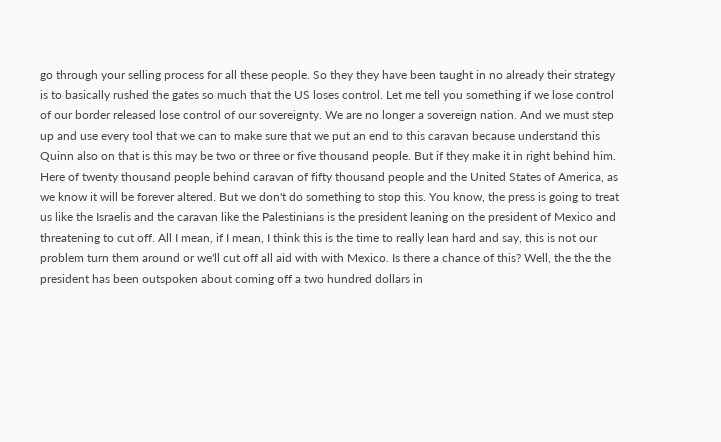go through your selling process for all these people. So they they have been taught in no already their strategy is to basically rushed the gates so much that the US loses control. Let me tell you something if we lose control of our border released lose control of our sovereignty. We are no longer a sovereign nation. And we must step up and use every tool that we can to make sure that we put an end to this caravan because understand this Quinn also on that is this may be two or three or five thousand people. But if they make it in right behind him. Here of twenty thousand people behind caravan of fifty thousand people and the United States of America, as we know it will be forever altered. But we don't do something to stop this. You know, the press is going to treat us like the Israelis and the caravan like the Palestinians is the president leaning on the president of Mexico and threatening to cut off. All I mean, if I mean, I think this is the time to really lean hard and say, this is not our problem turn them around or we'll cut off all aid with with Mexico. Is there a chance of this? Well, the the the president has been outspoken about coming off a two hundred dollars in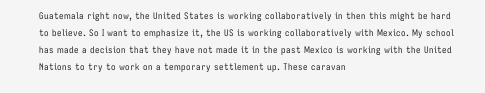Guatemala right now, the United States is working collaboratively in then this might be hard to believe. So I want to emphasize it, the US is working collaboratively with Mexico. My school has made a decision that they have not made it in the past Mexico is working with the United Nations to try to work on a temporary settlement up. These caravan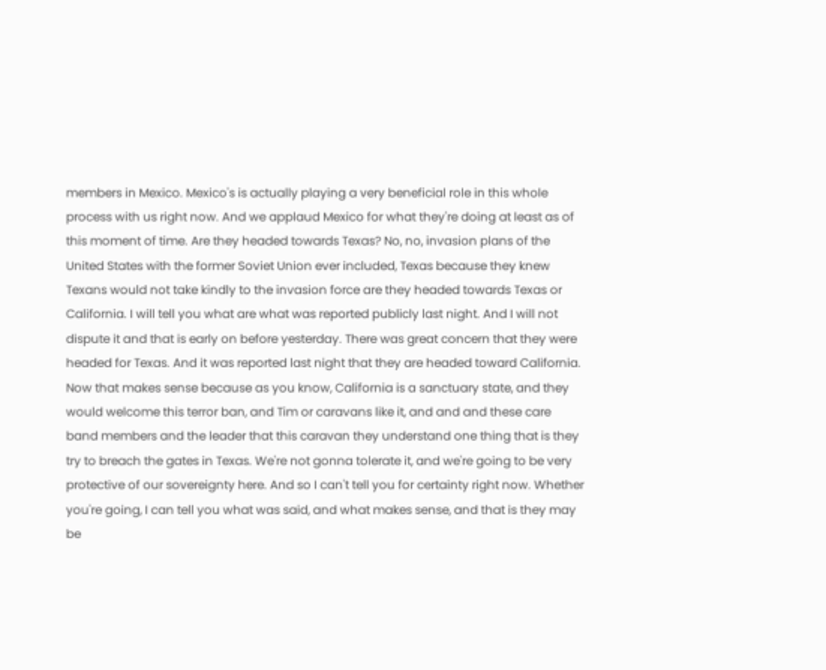members in Mexico. Mexico's is actually playing a very beneficial role in this whole process with us right now. And we applaud Mexico for what they're doing at least as of this moment of time. Are they headed towards Texas? No, no, invasion plans of the United States with the former Soviet Union ever included, Texas because they knew Texans would not take kindly to the invasion force are they headed towards Texas or California. I will tell you what are what was reported publicly last night. And I will not dispute it and that is early on before yesterday. There was great concern that they were headed for Texas. And it was reported last night that they are headed toward California. Now that makes sense because as you know, California is a sanctuary state, and they would welcome this terror ban, and Tim or caravans like it, and and and these care band members and the leader that this caravan they understand one thing that is they try to breach the gates in Texas. We're not gonna tolerate it, and we're going to be very protective of our sovereignty here. And so I can't tell you for certainty right now. Whether you're going, I can tell you what was said, and what makes sense, and that is they may be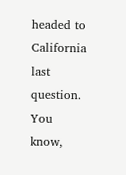headed to California last question. You know,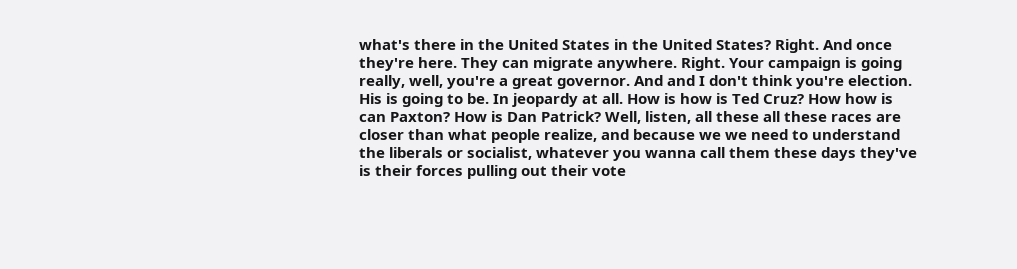what's there in the United States in the United States? Right. And once they're here. They can migrate anywhere. Right. Your campaign is going really, well, you're a great governor. And and I don't think you're election. His is going to be. In jeopardy at all. How is how is Ted Cruz? How how is can Paxton? How is Dan Patrick? Well, listen, all these all these races are closer than what people realize, and because we we need to understand the liberals or socialist, whatever you wanna call them these days they've is their forces pulling out their vote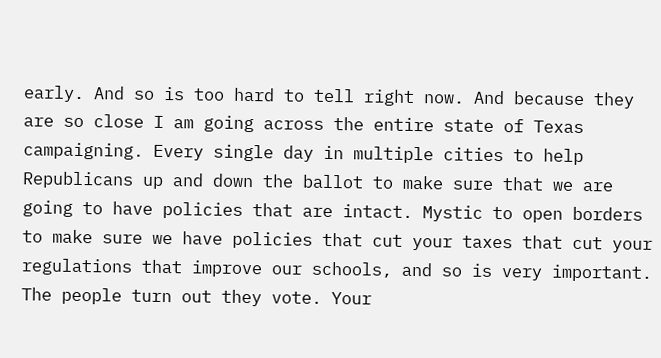early. And so is too hard to tell right now. And because they are so close I am going across the entire state of Texas campaigning. Every single day in multiple cities to help Republicans up and down the ballot to make sure that we are going to have policies that are intact. Mystic to open borders to make sure we have policies that cut your taxes that cut your regulations that improve our schools, and so is very important. The people turn out they vote. Your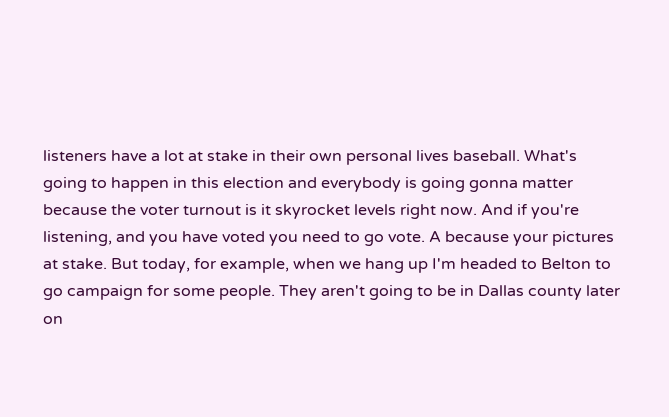listeners have a lot at stake in their own personal lives baseball. What's going to happen in this election and everybody is going gonna matter because the voter turnout is it skyrocket levels right now. And if you're listening, and you have voted you need to go vote. A because your pictures at stake. But today, for example, when we hang up I'm headed to Belton to go campaign for some people. They aren't going to be in Dallas county later on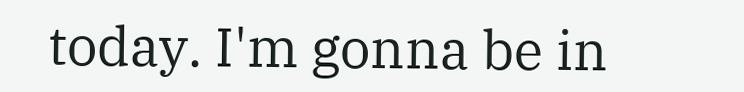today. I'm gonna be in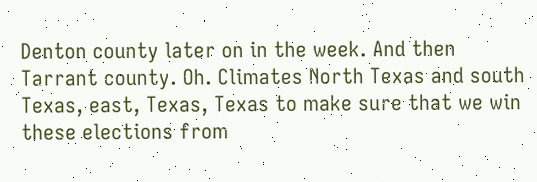Denton county later on in the week. And then Tarrant county. Oh. Climates North Texas and south Texas, east, Texas, Texas to make sure that we win these elections from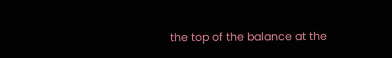the top of the balance at the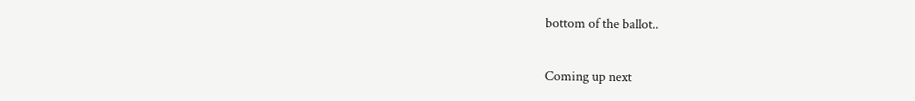bottom of the ballot..

Coming up next